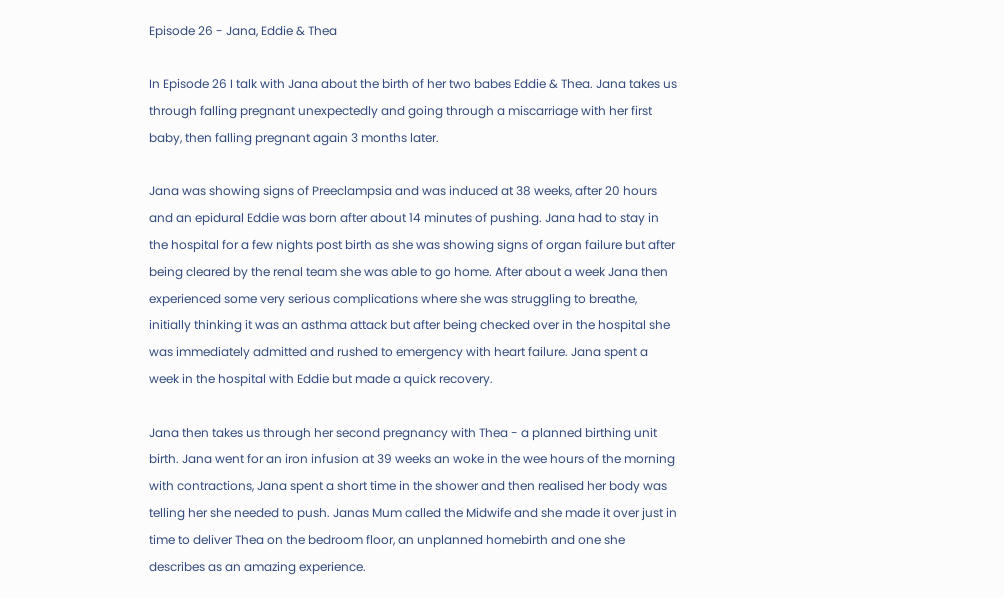Episode 26 - Jana, Eddie & Thea

In Episode 26 I talk with Jana about the birth of her two babes Eddie & Thea. Jana takes us through falling pregnant unexpectedly and going through a miscarriage with her first baby, then falling pregnant again 3 months later.

Jana was showing signs of Preeclampsia and was induced at 38 weeks, after 20 hours and an epidural Eddie was born after about 14 minutes of pushing. Jana had to stay in the hospital for a few nights post birth as she was showing signs of organ failure but after being cleared by the renal team she was able to go home. After about a week Jana then experienced some very serious complications where she was struggling to breathe, initially thinking it was an asthma attack but after being checked over in the hospital she was immediately admitted and rushed to emergency with heart failure. Jana spent a week in the hospital with Eddie but made a quick recovery.

Jana then takes us through her second pregnancy with Thea - a planned birthing unit birth. Jana went for an iron infusion at 39 weeks an woke in the wee hours of the morning with contractions, Jana spent a short time in the shower and then realised her body was telling her she needed to push. Janas Mum called the Midwife and she made it over just in time to deliver Thea on the bedroom floor, an unplanned homebirth and one she describes as an amazing experience.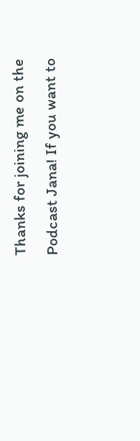Thanks for joining me on the Podcast Jana! If you want to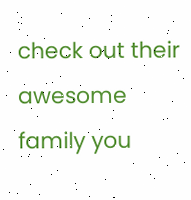check out their awesome family you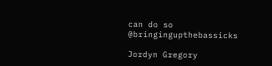can do so @bringingupthebassicks

Jordyn Gregory